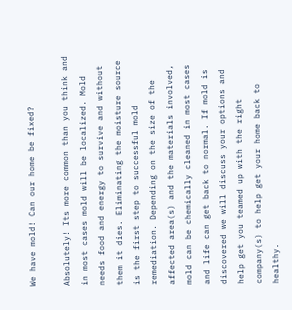We have mold! Can our home be fixed?

Absolutely! Its more common than you think and in most cases mold will be localized. Mold needs food and energy to survive and without them it dies. Eliminating the moisture source is the first step to successful mold remediation. Depending on the size of the affected area(s) and the materials involved, mold can be chemically cleaned in most cases and life can get back to normal. If mold is discovered we will discuss your options and help get you teamed up with the right company(s) to help get your home back to healthy.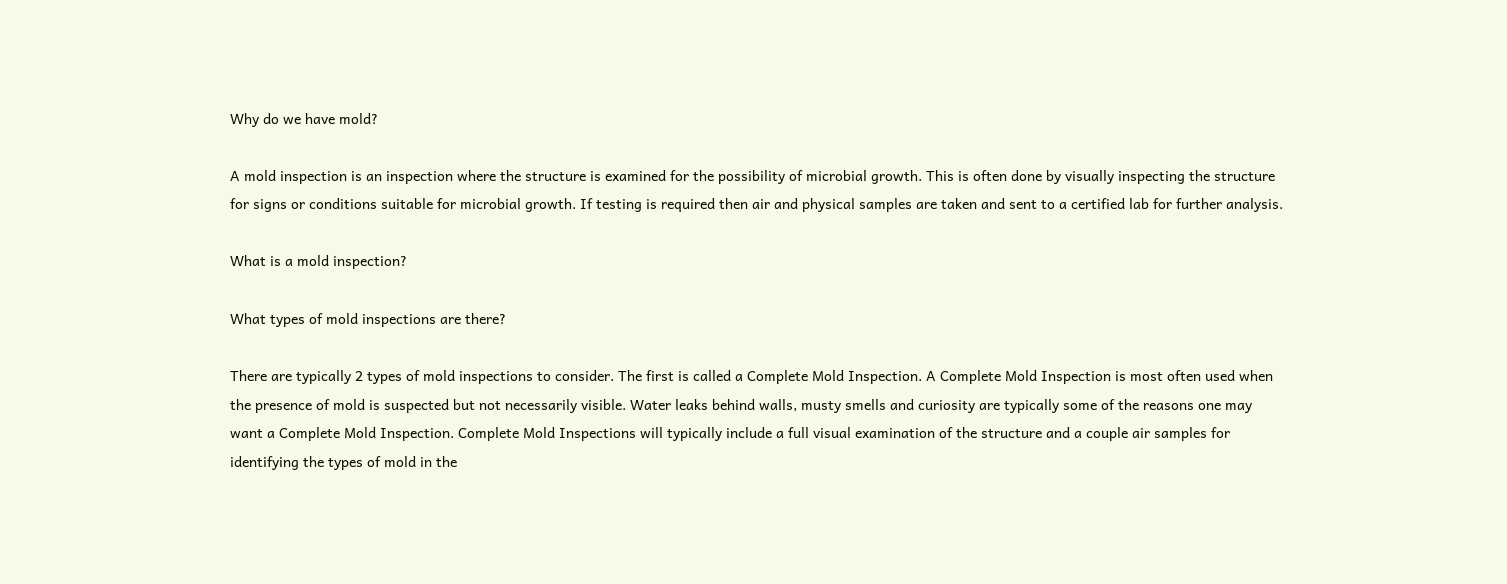Why do we have mold?

A mold inspection is an inspection where the structure is examined for the possibility of microbial growth. This is often done by visually inspecting the structure for signs or conditions suitable for microbial growth. If testing is required then air and physical samples are taken and sent to a certified lab for further analysis.

What is a mold inspection?

What types of mold inspections are there?

There are typically 2 types of mold inspections to consider. The first is called a Complete Mold Inspection. A Complete Mold Inspection is most often used when the presence of mold is suspected but not necessarily visible. Water leaks behind walls, musty smells and curiosity are typically some of the reasons one may want a Complete Mold Inspection. Complete Mold Inspections will typically include a full visual examination of the structure and a couple air samples for identifying the types of mold in the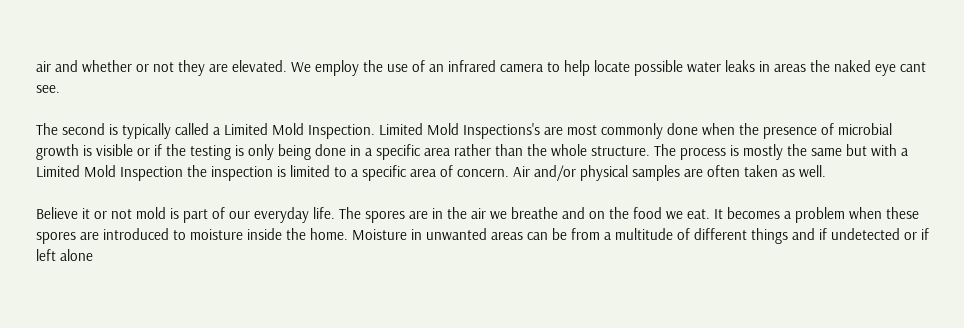air and whether or not they are elevated. We employ the use of an infrared camera to help locate possible water leaks in areas the naked eye cant see.

The second is typically called a Limited Mold Inspection. Limited Mold Inspections's are most commonly done when the presence of microbial growth is visible or if the testing is only being done in a specific area rather than the whole structure. The process is mostly the same but with a Limited Mold Inspection the inspection is limited to a specific area of concern. Air and/or physical samples are often taken as well.

Believe it or not mold is part of our everyday life. The spores are in the air we breathe and on the food we eat. It becomes a problem when these spores are introduced to moisture inside the home. Moisture in unwanted areas can be from a multitude of different things and if undetected or if left alone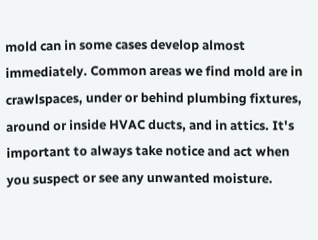mold can in some cases develop almost immediately. Common areas we find mold are in crawlspaces, under or behind plumbing fixtures, around or inside HVAC ducts, and in attics. It's important to always take notice and act when you suspect or see any unwanted moisture.